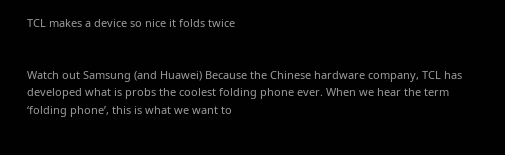TCL makes a device so nice it folds twice


Watch out Samsung (and Huawei) Because the Chinese hardware company, TCL has developed what is probs the coolest folding phone ever. When we hear the term ‘folding phone’, this is what we want to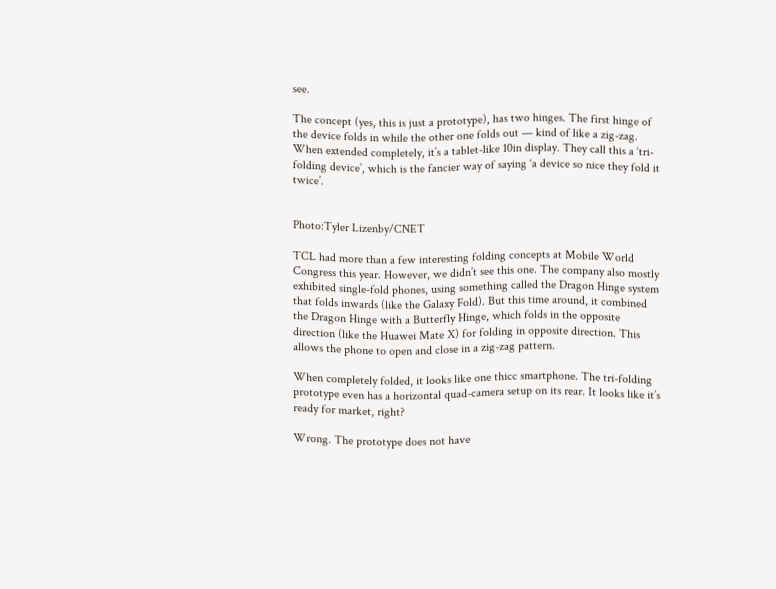see.

The concept (yes, this is just a prototype), has two hinges. The first hinge of the device folds in while the other one folds out — kind of like a zig-zag. When extended completely, it’s a tablet-like 10in display. They call this a ‘tri-folding device’, which is the fancier way of saying ‘a device so nice they fold it twice’.


Photo:Tyler Lizenby/CNET

TCL had more than a few interesting folding concepts at Mobile World Congress this year. However, we didn’t see this one. The company also mostly exhibited single-fold phones, using something called the Dragon Hinge system that folds inwards (like the Galaxy Fold). But this time around, it combined the Dragon Hinge with a Butterfly Hinge, which folds in the opposite direction (like the Huawei Mate X) for folding in opposite direction. This allows the phone to open and close in a zig-zag pattern.

When completely folded, it looks like one thicc smartphone. The tri-folding prototype even has a horizontal quad-camera setup on its rear. It looks like it’s ready for market, right?

Wrong. The prototype does not have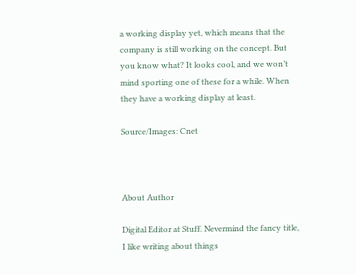a working display yet, which means that the company is still working on the concept. But you know what? It looks cool, and we won’t mind sporting one of these for a while. When they have a working display at least.

Source/Images: Cnet



About Author

Digital Editor at Stuff. Nevermind the fancy title, I like writing about things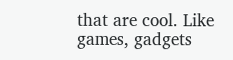that are cool. Like games, gadgets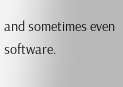and sometimes even software.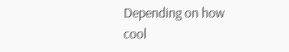Depending on how cool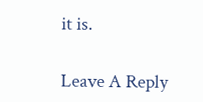it is.

Leave A Reply